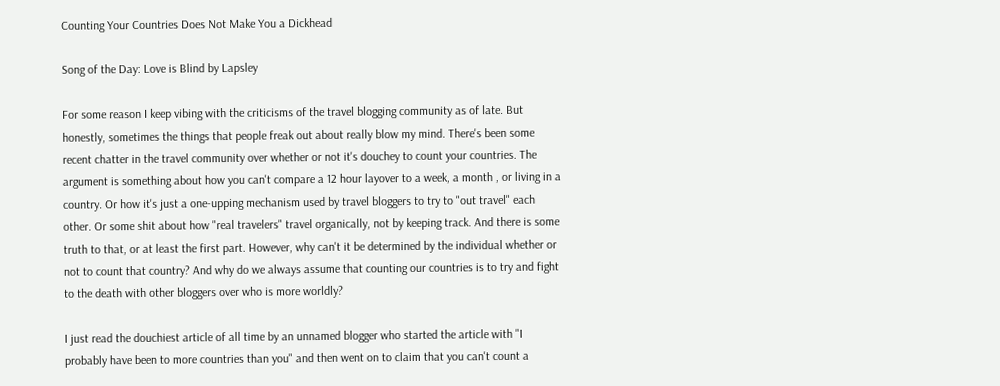Counting Your Countries Does Not Make You a Dickhead

Song of the Day: Love is Blind by Lapsley

For some reason I keep vibing with the criticisms of the travel blogging community as of late. But honestly, sometimes the things that people freak out about really blow my mind. There's been some recent chatter in the travel community over whether or not it's douchey to count your countries. The argument is something about how you can't compare a 12 hour layover to a week, a month , or living in a country. Or how it's just a one-upping mechanism used by travel bloggers to try to "out travel" each other. Or some shit about how "real travelers" travel organically, not by keeping track. And there is some truth to that, or at least the first part. However, why can't it be determined by the individual whether or not to count that country? And why do we always assume that counting our countries is to try and fight to the death with other bloggers over who is more worldly?

I just read the douchiest article of all time by an unnamed blogger who started the article with "I probably have been to more countries than you" and then went on to claim that you can't count a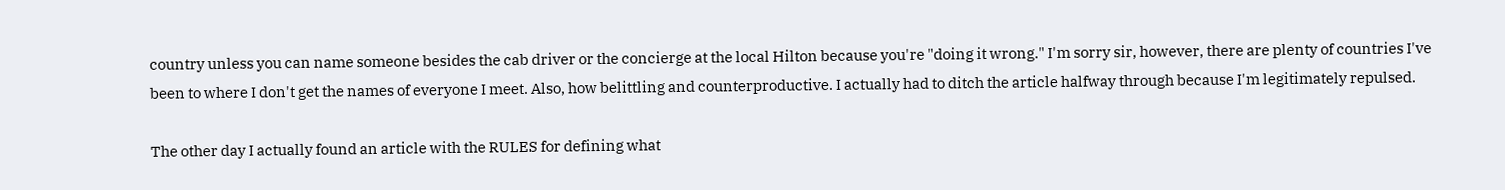country unless you can name someone besides the cab driver or the concierge at the local Hilton because you're "doing it wrong." I'm sorry sir, however, there are plenty of countries I've been to where I don't get the names of everyone I meet. Also, how belittling and counterproductive. I actually had to ditch the article halfway through because I'm legitimately repulsed.

The other day I actually found an article with the RULES for defining what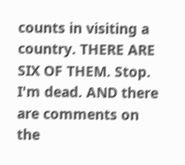counts in visiting a country. THERE ARE SIX OF THEM. Stop. I'm dead. AND there are comments on the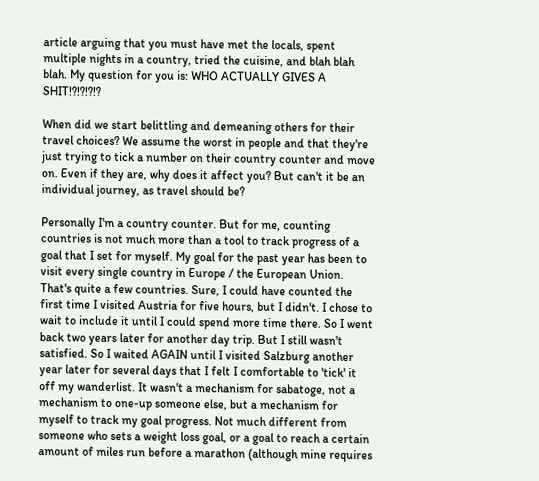article arguing that you must have met the locals, spent multiple nights in a country, tried the cuisine, and blah blah blah. My question for you is: WHO ACTUALLY GIVES A SHIT!?!?!?!?

When did we start belittling and demeaning others for their travel choices? We assume the worst in people and that they're just trying to tick a number on their country counter and move on. Even if they are, why does it affect you? But can't it be an individual journey, as travel should be?

Personally I'm a country counter. But for me, counting countries is not much more than a tool to track progress of a goal that I set for myself. My goal for the past year has been to visit every single country in Europe / the European Union. That's quite a few countries. Sure, I could have counted the first time I visited Austria for five hours, but I didn't. I chose to wait to include it until I could spend more time there. So I went back two years later for another day trip. But I still wasn't satisfied. So I waited AGAIN until I visited Salzburg another year later for several days that I felt I comfortable to 'tick' it off my wanderlist. It wasn't a mechanism for sabatoge, not a mechanism to one-up someone else, but a mechanism for myself to track my goal progress. Not much different from someone who sets a weight loss goal, or a goal to reach a certain amount of miles run before a marathon (although mine requires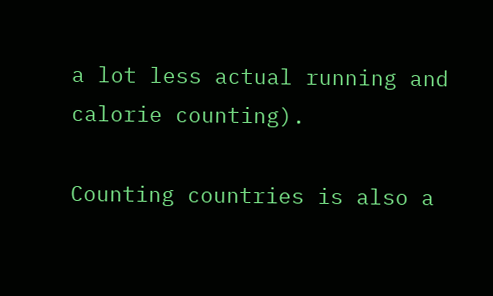a lot less actual running and calorie counting).

Counting countries is also a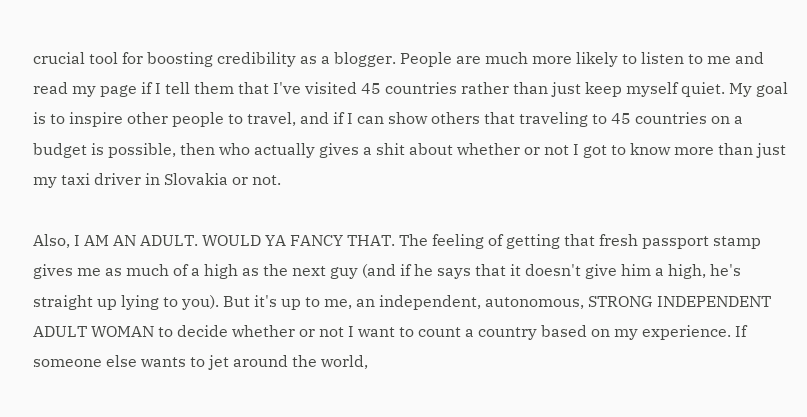crucial tool for boosting credibility as a blogger. People are much more likely to listen to me and read my page if I tell them that I've visited 45 countries rather than just keep myself quiet. My goal is to inspire other people to travel, and if I can show others that traveling to 45 countries on a budget is possible, then who actually gives a shit about whether or not I got to know more than just my taxi driver in Slovakia or not.

Also, I AM AN ADULT. WOULD YA FANCY THAT. The feeling of getting that fresh passport stamp gives me as much of a high as the next guy (and if he says that it doesn't give him a high, he's straight up lying to you). But it's up to me, an independent, autonomous, STRONG INDEPENDENT ADULT WOMAN to decide whether or not I want to count a country based on my experience. If someone else wants to jet around the world,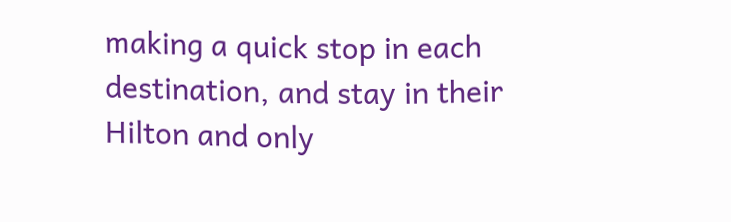making a quick stop in each destination, and stay in their Hilton and only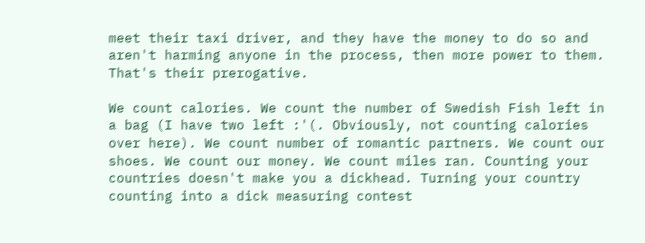meet their taxi driver, and they have the money to do so and aren't harming anyone in the process, then more power to them. That's their prerogative.

We count calories. We count the number of Swedish Fish left in a bag (I have two left :'(. Obviously, not counting calories over here). We count number of romantic partners. We count our shoes. We count our money. We count miles ran. Counting your countries doesn't make you a dickhead. Turning your country counting into a dick measuring contest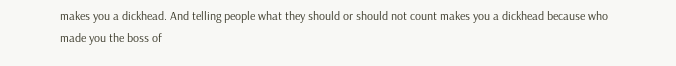makes you a dickhead. And telling people what they should or should not count makes you a dickhead because who made you the boss of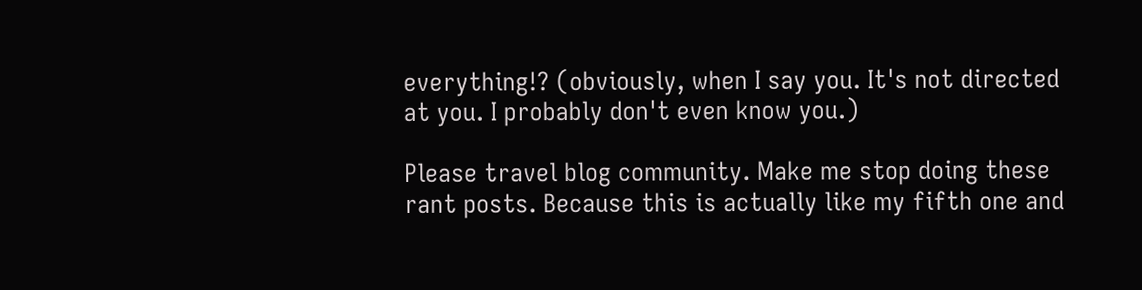everything!? (obviously, when I say you. It's not directed at you. I probably don't even know you.)

Please travel blog community. Make me stop doing these rant posts. Because this is actually like my fifth one and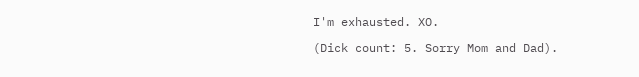I'm exhausted. XO.

(Dick count: 5. Sorry Mom and Dad).